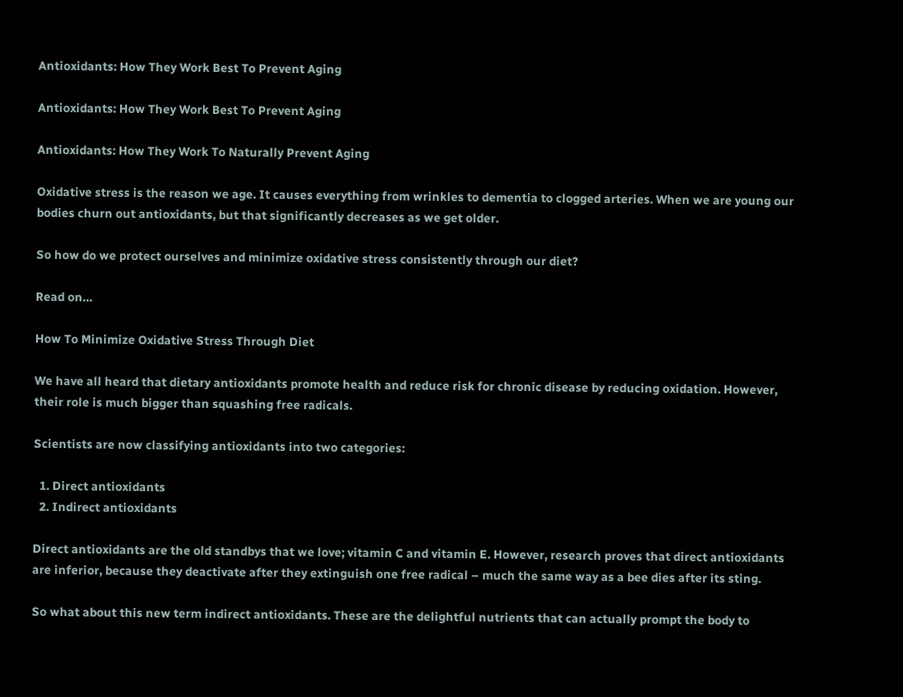Antioxidants: How They Work Best To Prevent Aging

Antioxidants: How They Work Best To Prevent Aging

Antioxidants: How They Work To Naturally Prevent Aging

Oxidative stress is the reason we age. It causes everything from wrinkles to dementia to clogged arteries. When we are young our bodies churn out antioxidants, but that significantly decreases as we get older.

So how do we protect ourselves and minimize oxidative stress consistently through our diet?

Read on…

How To Minimize Oxidative Stress Through Diet

We have all heard that dietary antioxidants promote health and reduce risk for chronic disease by reducing oxidation. However, their role is much bigger than squashing free radicals.

Scientists are now classifying antioxidants into two categories:

  1. Direct antioxidants
  2. Indirect antioxidants

Direct antioxidants are the old standbys that we love; vitamin C and vitamin E. However, research proves that direct antioxidants are inferior, because they deactivate after they extinguish one free radical – much the same way as a bee dies after its sting.

So what about this new term indirect antioxidants. These are the delightful nutrients that can actually prompt the body to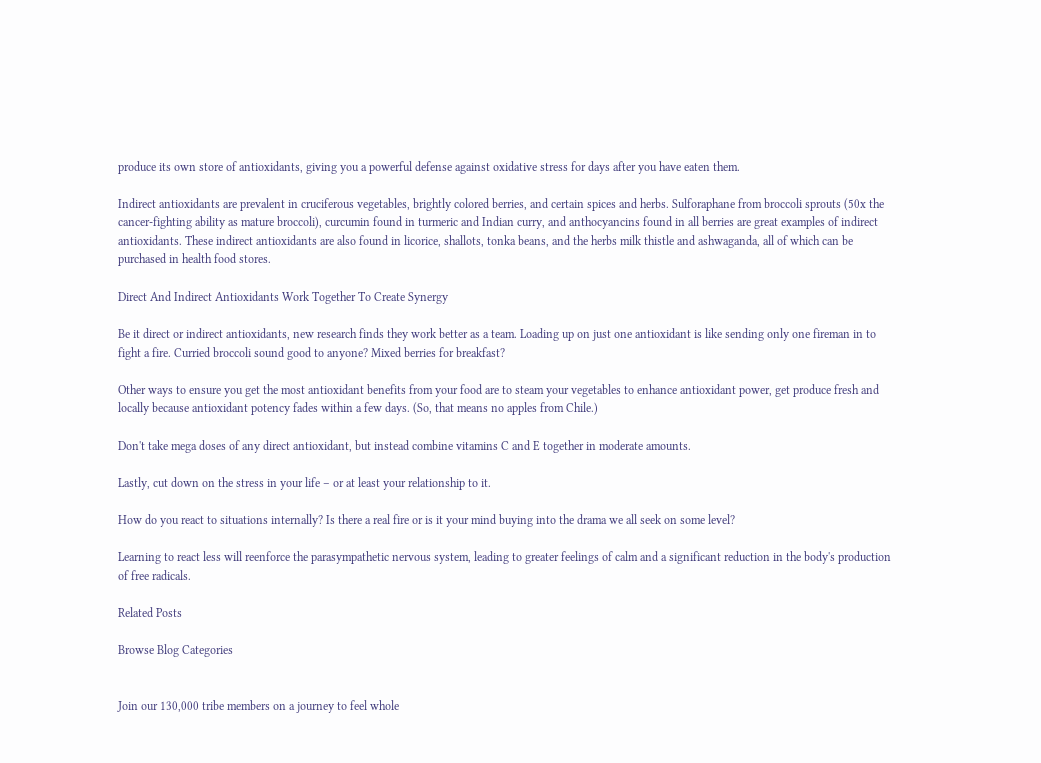produce its own store of antioxidants, giving you a powerful defense against oxidative stress for days after you have eaten them.

Indirect antioxidants are prevalent in cruciferous vegetables, brightly colored berries, and certain spices and herbs. Sulforaphane from broccoli sprouts (50x the cancer-fighting ability as mature broccoli), curcumin found in turmeric and Indian curry, and anthocyancins found in all berries are great examples of indirect antioxidants. These indirect antioxidants are also found in licorice, shallots, tonka beans, and the herbs milk thistle and ashwaganda, all of which can be purchased in health food stores.

Direct And Indirect Antioxidants Work Together To Create Synergy

Be it direct or indirect antioxidants, new research finds they work better as a team. Loading up on just one antioxidant is like sending only one fireman in to fight a fire. Curried broccoli sound good to anyone? Mixed berries for breakfast?

Other ways to ensure you get the most antioxidant benefits from your food are to steam your vegetables to enhance antioxidant power, get produce fresh and locally because antioxidant potency fades within a few days. (So, that means no apples from Chile.)

Don't take mega doses of any direct antioxidant, but instead combine vitamins C and E together in moderate amounts.

Lastly, cut down on the stress in your life – or at least your relationship to it.

How do you react to situations internally? Is there a real fire or is it your mind buying into the drama we all seek on some level?

Learning to react less will reenforce the parasympathetic nervous system, leading to greater feelings of calm and a significant reduction in the body's production of free radicals.

Related Posts

Browse Blog Categories


Join our 130,000 tribe members on a journey to feel whole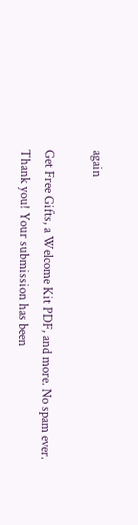again

Get Free Gifts, a Welcome Kit PDF, and more. No spam ever.
Thank you! Your submission has been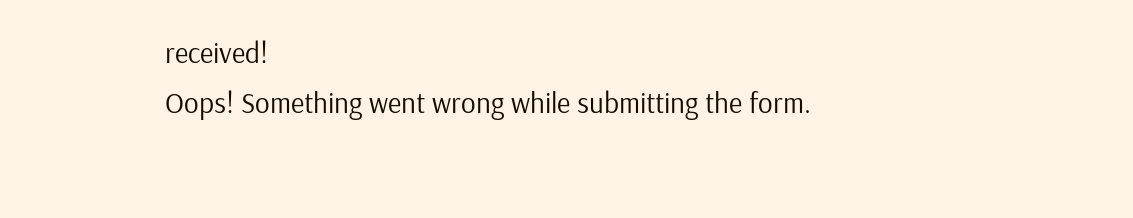received!
Oops! Something went wrong while submitting the form.